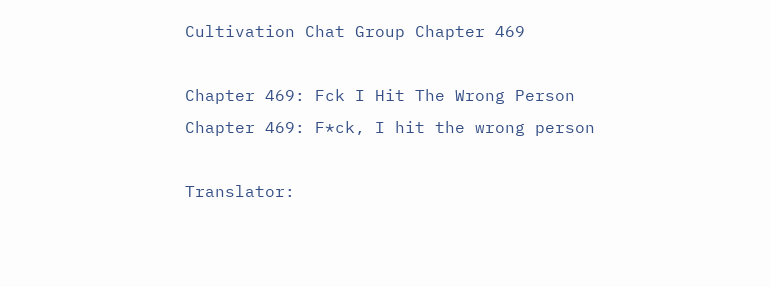Cultivation Chat Group Chapter 469

Chapter 469: Fck I Hit The Wrong Person
Chapter 469: F*ck, I hit the wrong person

Translator: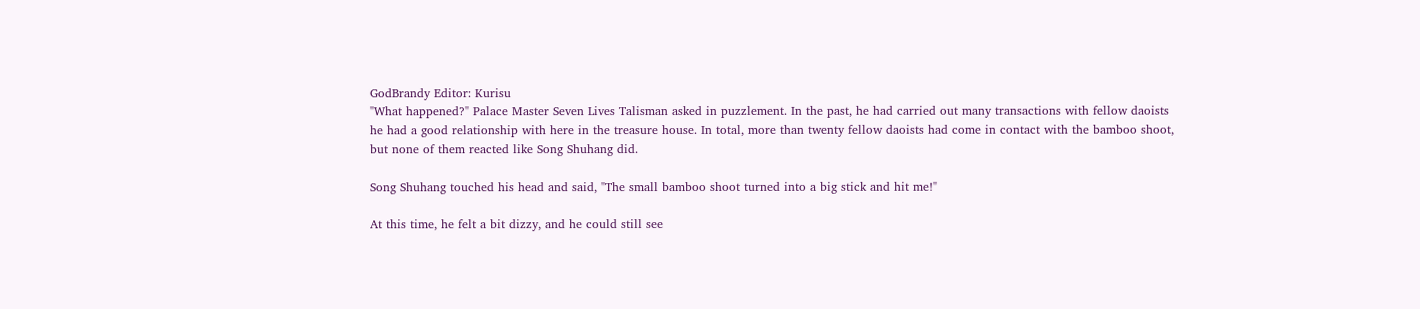GodBrandy Editor: Kurisu
"What happened?" Palace Master Seven Lives Talisman asked in puzzlement. In the past, he had carried out many transactions with fellow daoists he had a good relationship with here in the treasure house. In total, more than twenty fellow daoists had come in contact with the bamboo shoot, but none of them reacted like Song Shuhang did.

Song Shuhang touched his head and said, "The small bamboo shoot turned into a big stick and hit me!"

At this time, he felt a bit dizzy, and he could still see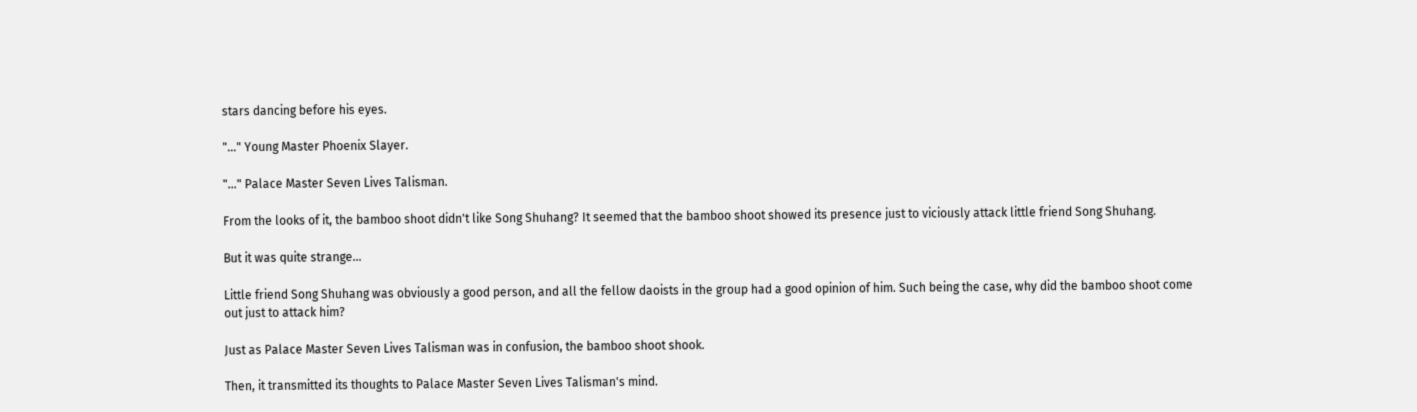stars dancing before his eyes.

"..." Young Master Phoenix Slayer.

"..." Palace Master Seven Lives Talisman.

From the looks of it, the bamboo shoot didn't like Song Shuhang? It seemed that the bamboo shoot showed its presence just to viciously attack little friend Song Shuhang.

But it was quite strange...

Little friend Song Shuhang was obviously a good person, and all the fellow daoists in the group had a good opinion of him. Such being the case, why did the bamboo shoot come out just to attack him?

Just as Palace Master Seven Lives Talisman was in confusion, the bamboo shoot shook.

Then, it transmitted its thoughts to Palace Master Seven Lives Talisman's mind.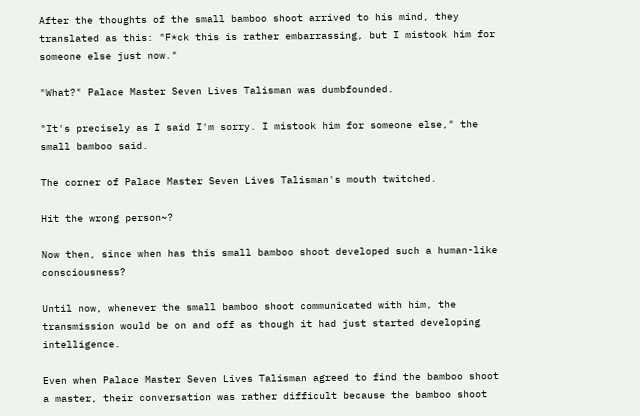After the thoughts of the small bamboo shoot arrived to his mind, they translated as this: "F*ck this is rather embarrassing, but I mistook him for someone else just now."

"What?" Palace Master Seven Lives Talisman was dumbfounded.

"It's precisely as I said I'm sorry. I mistook him for someone else," the small bamboo said.

The corner of Palace Master Seven Lives Talisman's mouth twitched.

Hit the wrong person~?

Now then, since when has this small bamboo shoot developed such a human-like consciousness?

Until now, whenever the small bamboo shoot communicated with him, the transmission would be on and off as though it had just started developing intelligence.

Even when Palace Master Seven Lives Talisman agreed to find the bamboo shoot a master, their conversation was rather difficult because the bamboo shoot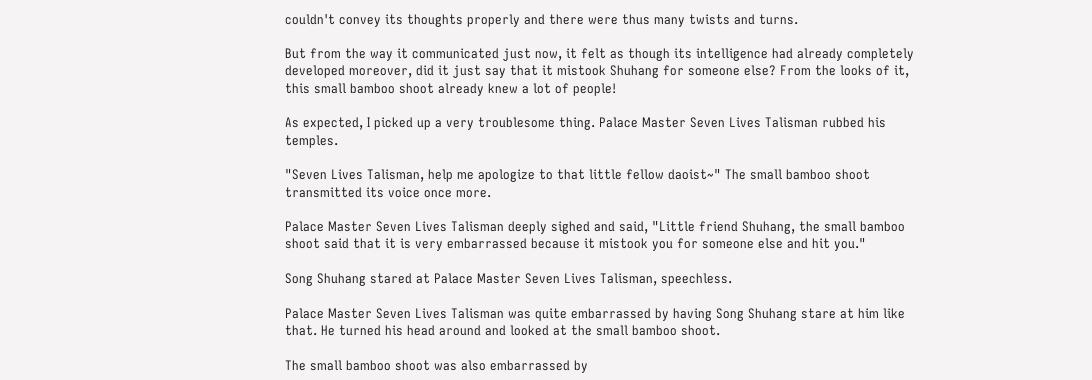couldn't convey its thoughts properly and there were thus many twists and turns.

But from the way it communicated just now, it felt as though its intelligence had already completely developed moreover, did it just say that it mistook Shuhang for someone else? From the looks of it, this small bamboo shoot already knew a lot of people!

As expected, I picked up a very troublesome thing. Palace Master Seven Lives Talisman rubbed his temples.

"Seven Lives Talisman, help me apologize to that little fellow daoist~" The small bamboo shoot transmitted its voice once more.

Palace Master Seven Lives Talisman deeply sighed and said, "Little friend Shuhang, the small bamboo shoot said that it is very embarrassed because it mistook you for someone else and hit you."

Song Shuhang stared at Palace Master Seven Lives Talisman, speechless.

Palace Master Seven Lives Talisman was quite embarrassed by having Song Shuhang stare at him like that. He turned his head around and looked at the small bamboo shoot.

The small bamboo shoot was also embarrassed by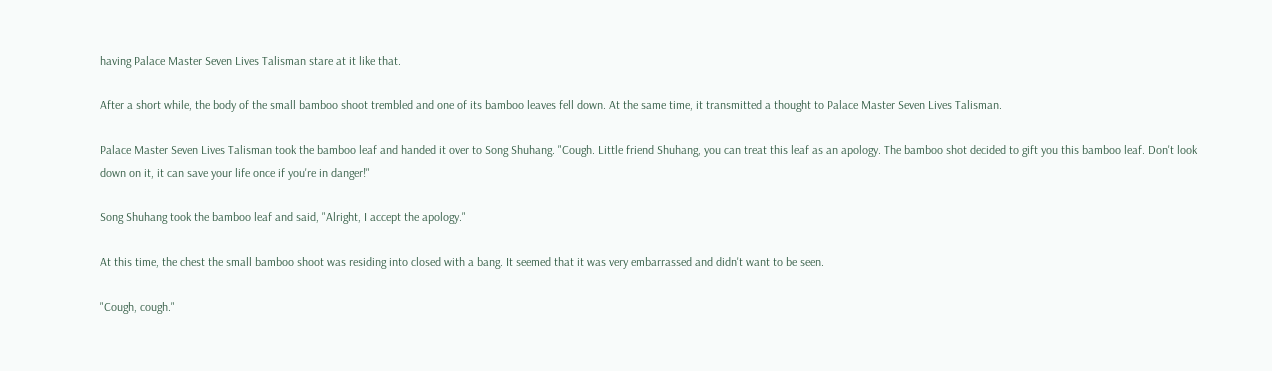having Palace Master Seven Lives Talisman stare at it like that.

After a short while, the body of the small bamboo shoot trembled and one of its bamboo leaves fell down. At the same time, it transmitted a thought to Palace Master Seven Lives Talisman.

Palace Master Seven Lives Talisman took the bamboo leaf and handed it over to Song Shuhang. "Cough. Little friend Shuhang, you can treat this leaf as an apology. The bamboo shot decided to gift you this bamboo leaf. Don't look down on it, it can save your life once if you're in danger!"

Song Shuhang took the bamboo leaf and said, "Alright, I accept the apology."

At this time, the chest the small bamboo shoot was residing into closed with a bang. It seemed that it was very embarrassed and didn't want to be seen.

"Cough, cough."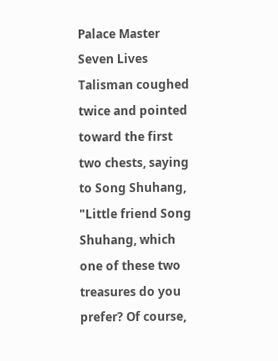Palace Master Seven Lives Talisman coughed twice and pointed toward the first two chests, saying to Song Shuhang, "Little friend Song Shuhang, which one of these two treasures do you prefer? Of course,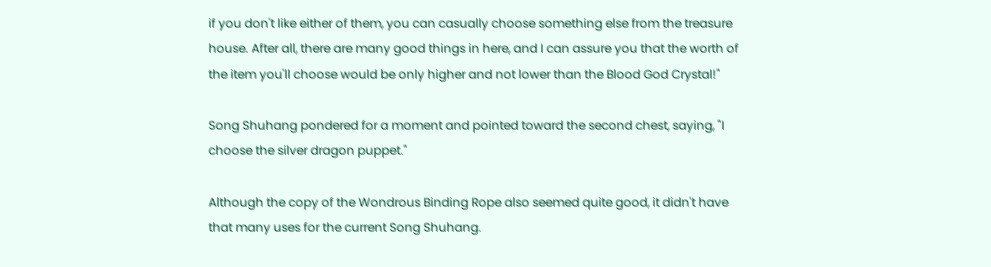if you don't like either of them, you can casually choose something else from the treasure house. After all, there are many good things in here, and I can assure you that the worth of the item you'll choose would be only higher and not lower than the Blood God Crystal!"

Song Shuhang pondered for a moment and pointed toward the second chest, saying, "I choose the silver dragon puppet."

Although the copy of the Wondrous Binding Rope also seemed quite good, it didn't have that many uses for the current Song Shuhang.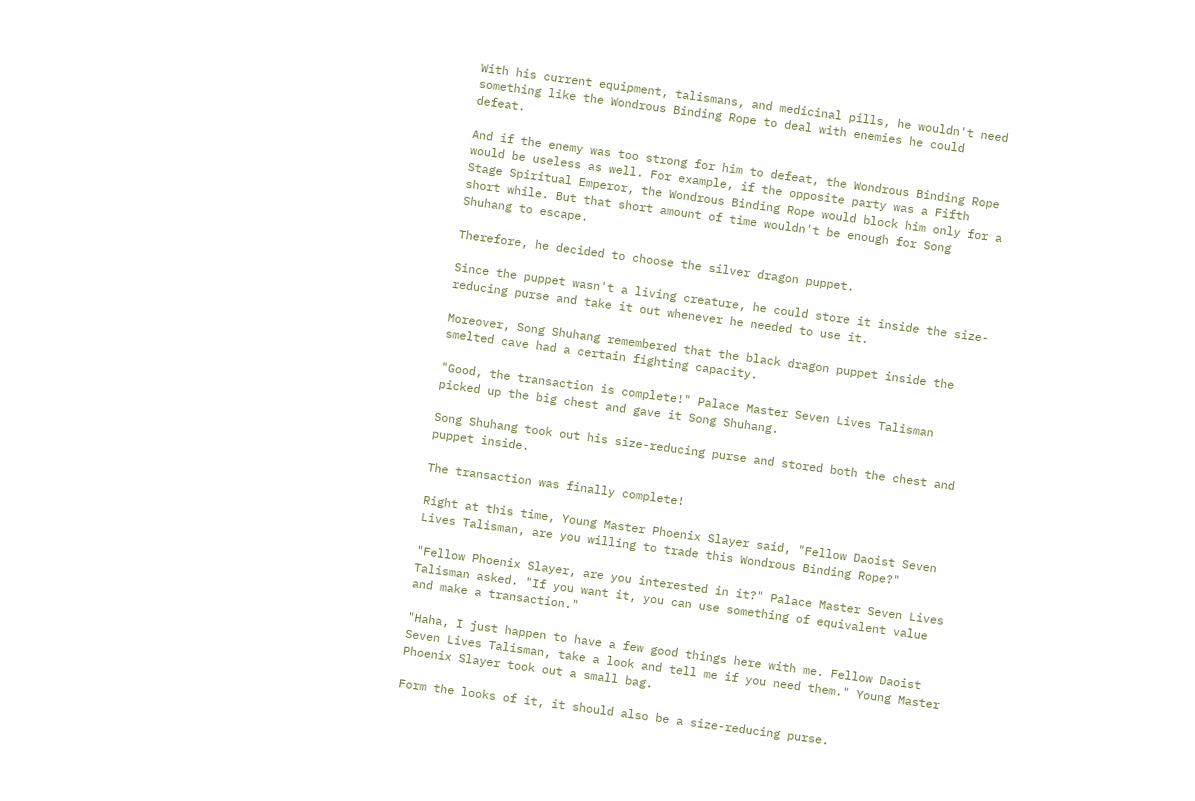With his current equipment, talismans, and medicinal pills, he wouldn't need something like the Wondrous Binding Rope to deal with enemies he could defeat.

And if the enemy was too strong for him to defeat, the Wondrous Binding Rope would be useless as well. For example, if the opposite party was a Fifth Stage Spiritual Emperor, the Wondrous Binding Rope would block him only for a short while. But that short amount of time wouldn't be enough for Song Shuhang to escape.

Therefore, he decided to choose the silver dragon puppet.

Since the puppet wasn't a living creature, he could store it inside the size-reducing purse and take it out whenever he needed to use it.

Moreover, Song Shuhang remembered that the black dragon puppet inside the smelted cave had a certain fighting capacity.

"Good, the transaction is complete!" Palace Master Seven Lives Talisman picked up the big chest and gave it Song Shuhang.

Song Shuhang took out his size-reducing purse and stored both the chest and puppet inside.

The transaction was finally complete!

Right at this time, Young Master Phoenix Slayer said, "Fellow Daoist Seven Lives Talisman, are you willing to trade this Wondrous Binding Rope?"

"Fellow Phoenix Slayer, are you interested in it?" Palace Master Seven Lives Talisman asked. "If you want it, you can use something of equivalent value and make a transaction."

"Haha, I just happen to have a few good things here with me. Fellow Daoist Seven Lives Talisman, take a look and tell me if you need them." Young Master Phoenix Slayer took out a small bag.

Form the looks of it, it should also be a size-reducing purse.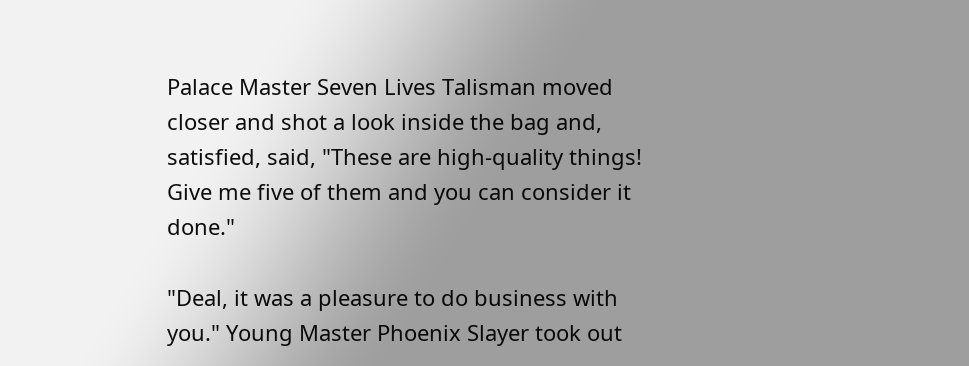Palace Master Seven Lives Talisman moved closer and shot a look inside the bag and, satisfied, said, "These are high-quality things! Give me five of them and you can consider it done."

"Deal, it was a pleasure to do business with you." Young Master Phoenix Slayer took out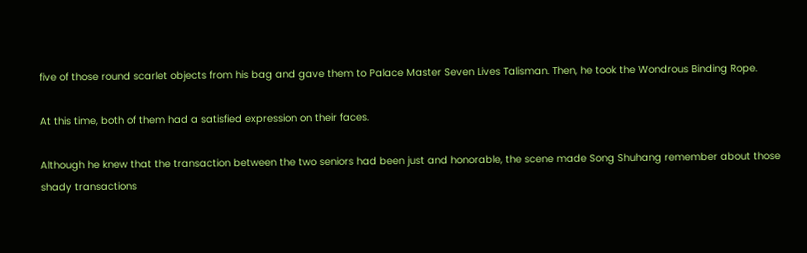five of those round scarlet objects from his bag and gave them to Palace Master Seven Lives Talisman. Then, he took the Wondrous Binding Rope.

At this time, both of them had a satisfied expression on their faces.

Although he knew that the transaction between the two seniors had been just and honorable, the scene made Song Shuhang remember about those shady transactions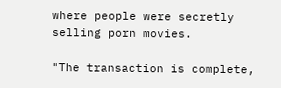where people were secretly selling porn movies.

"The transaction is complete,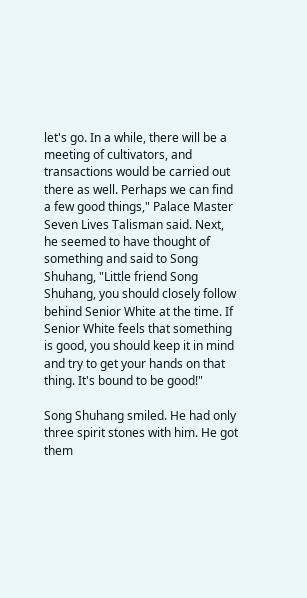let's go. In a while, there will be a meeting of cultivators, and transactions would be carried out there as well. Perhaps we can find a few good things," Palace Master Seven Lives Talisman said. Next, he seemed to have thought of something and said to Song Shuhang, "Little friend Song Shuhang, you should closely follow behind Senior White at the time. If Senior White feels that something is good, you should keep it in mind and try to get your hands on that thing. It's bound to be good!"

Song Shuhang smiled. He had only three spirit stones with him. He got them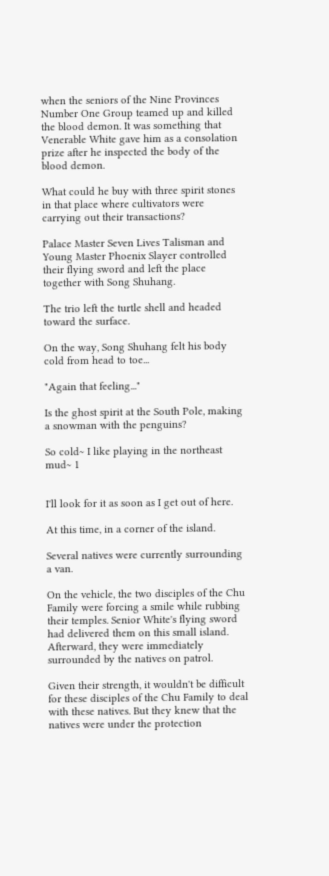when the seniors of the Nine Provinces Number One Group teamed up and killed the blood demon. It was something that Venerable White gave him as a consolation prize after he inspected the body of the blood demon.

What could he buy with three spirit stones in that place where cultivators were carrying out their transactions?

Palace Master Seven Lives Talisman and Young Master Phoenix Slayer controlled their flying sword and left the place together with Song Shuhang.

The trio left the turtle shell and headed toward the surface.

On the way, Song Shuhang felt his body cold from head to toe...

"Again that feeling..."

Is the ghost spirit at the South Pole, making a snowman with the penguins?

So cold~ I like playing in the northeast mud~ 1


I'll look for it as soon as I get out of here.

At this time, in a corner of the island.

Several natives were currently surrounding a van.

On the vehicle, the two disciples of the Chu Family were forcing a smile while rubbing their temples. Senior White's flying sword had delivered them on this small island. Afterward, they were immediately surrounded by the natives on patrol.

Given their strength, it wouldn't be difficult for these disciples of the Chu Family to deal with these natives. But they knew that the natives were under the protection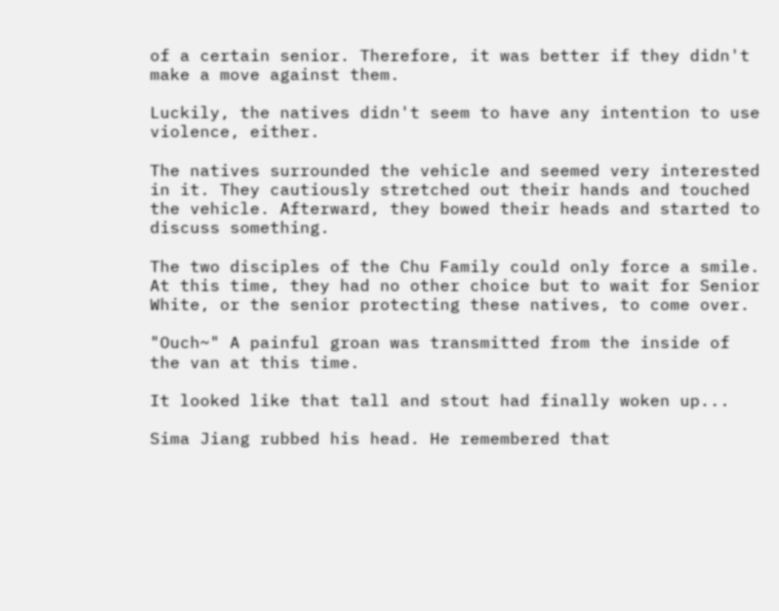of a certain senior. Therefore, it was better if they didn't make a move against them.

Luckily, the natives didn't seem to have any intention to use violence, either.

The natives surrounded the vehicle and seemed very interested in it. They cautiously stretched out their hands and touched the vehicle. Afterward, they bowed their heads and started to discuss something.

The two disciples of the Chu Family could only force a smile. At this time, they had no other choice but to wait for Senior White, or the senior protecting these natives, to come over.

"Ouch~" A painful groan was transmitted from the inside of the van at this time.

It looked like that tall and stout had finally woken up...

Sima Jiang rubbed his head. He remembered that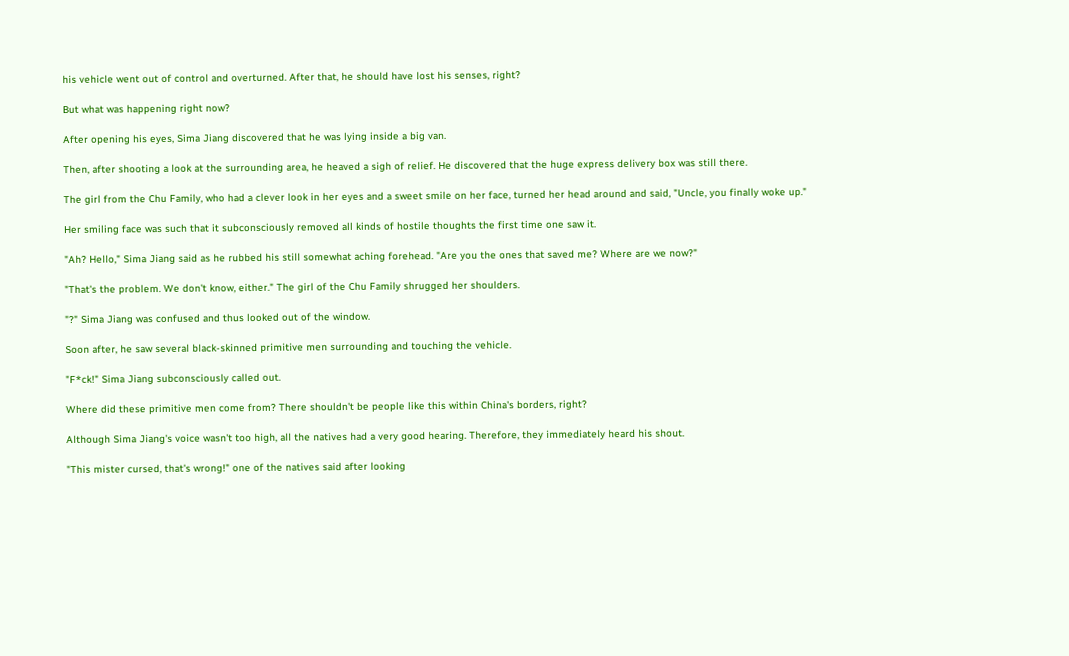his vehicle went out of control and overturned. After that, he should have lost his senses, right?

But what was happening right now?

After opening his eyes, Sima Jiang discovered that he was lying inside a big van.

Then, after shooting a look at the surrounding area, he heaved a sigh of relief. He discovered that the huge express delivery box was still there.

The girl from the Chu Family, who had a clever look in her eyes and a sweet smile on her face, turned her head around and said, "Uncle, you finally woke up."

Her smiling face was such that it subconsciously removed all kinds of hostile thoughts the first time one saw it.

"Ah? Hello," Sima Jiang said as he rubbed his still somewhat aching forehead. "Are you the ones that saved me? Where are we now?"

"That's the problem. We don't know, either." The girl of the Chu Family shrugged her shoulders.

"?" Sima Jiang was confused and thus looked out of the window.

Soon after, he saw several black-skinned primitive men surrounding and touching the vehicle.

"F*ck!" Sima Jiang subconsciously called out.

Where did these primitive men come from? There shouldn't be people like this within China's borders, right?

Although Sima Jiang's voice wasn't too high, all the natives had a very good hearing. Therefore, they immediately heard his shout.

"This mister cursed, that's wrong!" one of the natives said after looking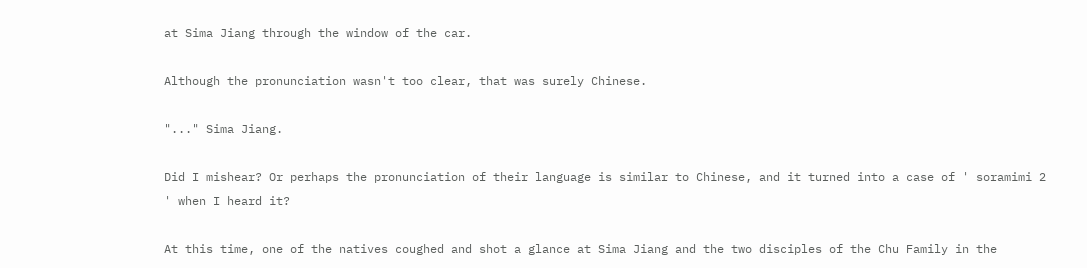at Sima Jiang through the window of the car.

Although the pronunciation wasn't too clear, that was surely Chinese.

"..." Sima Jiang.

Did I mishear? Or perhaps the pronunciation of their language is similar to Chinese, and it turned into a case of ' soramimi 2 ' when I heard it?

At this time, one of the natives coughed and shot a glance at Sima Jiang and the two disciples of the Chu Family in the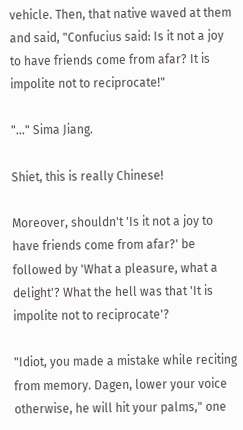vehicle. Then, that native waved at them and said, "Confucius said: Is it not a joy to have friends come from afar? It is impolite not to reciprocate!"

"..." Sima Jiang.

Shiet, this is really Chinese!

Moreover, shouldn't 'Is it not a joy to have friends come from afar?' be followed by 'What a pleasure, what a delight'? What the hell was that 'It is impolite not to reciprocate'?

"Idiot, you made a mistake while reciting from memory. Dagen, lower your voice otherwise, he will hit your palms," one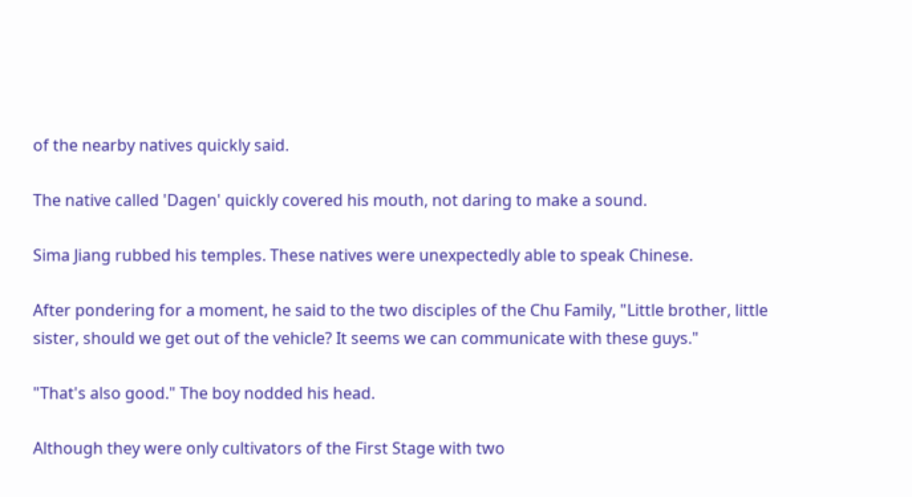of the nearby natives quickly said.

The native called 'Dagen' quickly covered his mouth, not daring to make a sound.

Sima Jiang rubbed his temples. These natives were unexpectedly able to speak Chinese.

After pondering for a moment, he said to the two disciples of the Chu Family, "Little brother, little sister, should we get out of the vehicle? It seems we can communicate with these guys."

"That's also good." The boy nodded his head.

Although they were only cultivators of the First Stage with two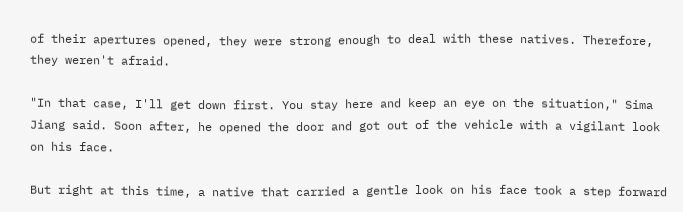of their apertures opened, they were strong enough to deal with these natives. Therefore, they weren't afraid.

"In that case, I'll get down first. You stay here and keep an eye on the situation," Sima Jiang said. Soon after, he opened the door and got out of the vehicle with a vigilant look on his face.

But right at this time, a native that carried a gentle look on his face took a step forward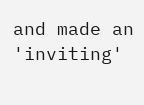and made an 'inviting'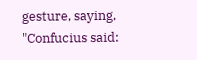gesture, saying, "Confucius said: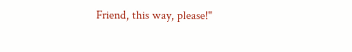Friend, this way, please!"